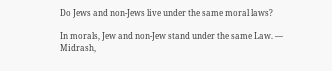Do Jews and non-Jews live under the same moral laws?

In morals, Jew and non-Jew stand under the same Law. — Midrash,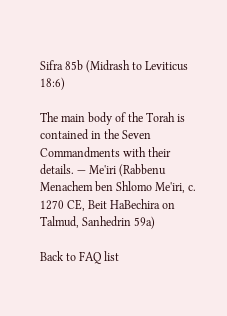Sifra 85b (Midrash to Leviticus 18:6)

The main body of the Torah is contained in the Seven Commandments with their details. — Me'iri (Rabbenu Menachem ben Shlomo Me'iri, c. 1270 CE, Beit HaBechira on Talmud, Sanhedrin 59a)

Back to FAQ list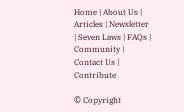Home | About Us | Articles | Newsletter | Seven Laws | FAQs | Community | Contact Us | Contribute

© Copyright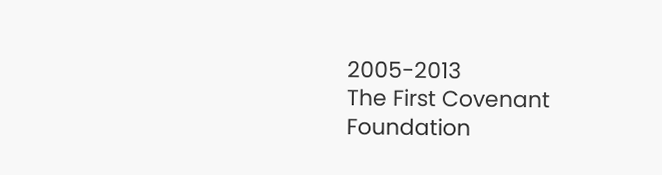2005-2013
The First Covenant Foundation